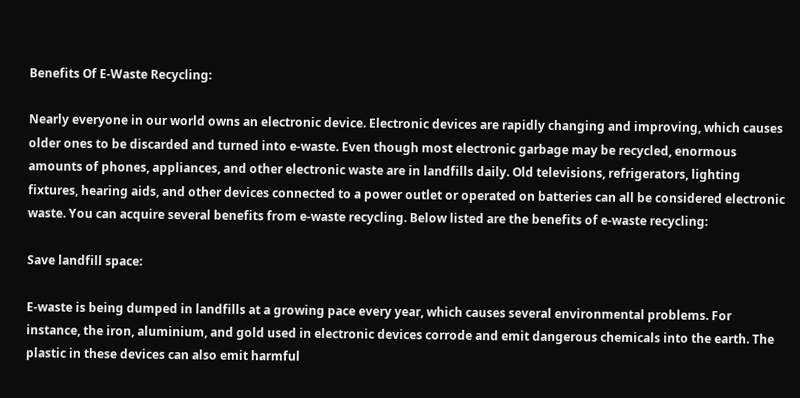Benefits Of E-Waste Recycling:

Nearly everyone in our world owns an electronic device. Electronic devices are rapidly changing and improving, which causes older ones to be discarded and turned into e-waste. Even though most electronic garbage may be recycled, enormous amounts of phones, appliances, and other electronic waste are in landfills daily. Old televisions, refrigerators, lighting fixtures, hearing aids, and other devices connected to a power outlet or operated on batteries can all be considered electronic waste. You can acquire several benefits from e-waste recycling. Below listed are the benefits of e-waste recycling:

Save landfill space:

E-waste is being dumped in landfills at a growing pace every year, which causes several environmental problems. For instance, the iron, aluminium, and gold used in electronic devices corrode and emit dangerous chemicals into the earth. The plastic in these devices can also emit harmful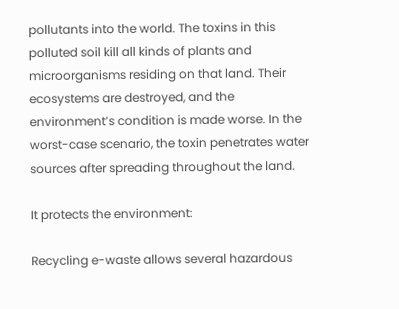pollutants into the world. The toxins in this polluted soil kill all kinds of plants and microorganisms residing on that land. Their ecosystems are destroyed, and the environment’s condition is made worse. In the worst-case scenario, the toxin penetrates water sources after spreading throughout the land.

It protects the environment:

Recycling e-waste allows several hazardous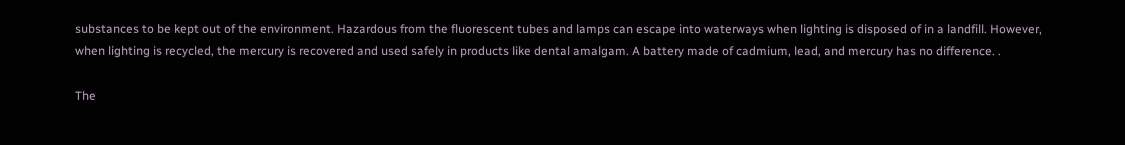substances to be kept out of the environment. Hazardous from the fluorescent tubes and lamps can escape into waterways when lighting is disposed of in a landfill. However, when lighting is recycled, the mercury is recovered and used safely in products like dental amalgam. A battery made of cadmium, lead, and mercury has no difference. .

The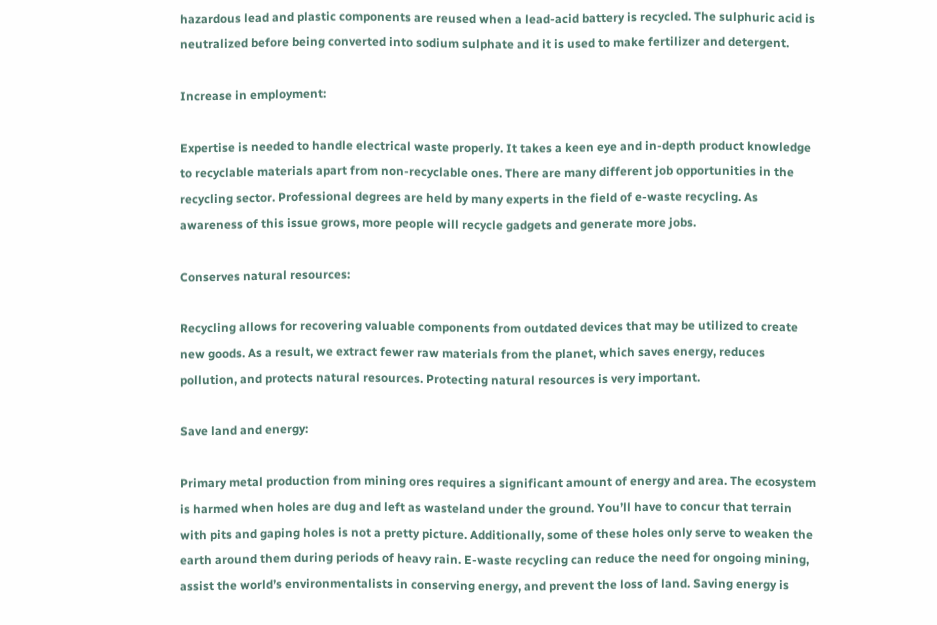hazardous lead and plastic components are reused when a lead-acid battery is recycled. The sulphuric acid is neutralized before being converted into sodium sulphate and it is used to make fertilizer and detergent.

Increase in employment:

Expertise is needed to handle electrical waste properly. It takes a keen eye and in-depth product knowledge to recyclable materials apart from non-recyclable ones. There are many different job opportunities in the recycling sector. Professional degrees are held by many experts in the field of e-waste recycling. As awareness of this issue grows, more people will recycle gadgets and generate more jobs.

Conserves natural resources:

Recycling allows for recovering valuable components from outdated devices that may be utilized to create new goods. As a result, we extract fewer raw materials from the planet, which saves energy, reduces pollution, and protects natural resources. Protecting natural resources is very important.

Save land and energy:

Primary metal production from mining ores requires a significant amount of energy and area. The ecosystem is harmed when holes are dug and left as wasteland under the ground. You’ll have to concur that terrain with pits and gaping holes is not a pretty picture. Additionally, some of these holes only serve to weaken the earth around them during periods of heavy rain. E-waste recycling can reduce the need for ongoing mining, assist the world’s environmentalists in conserving energy, and prevent the loss of land. Saving energy is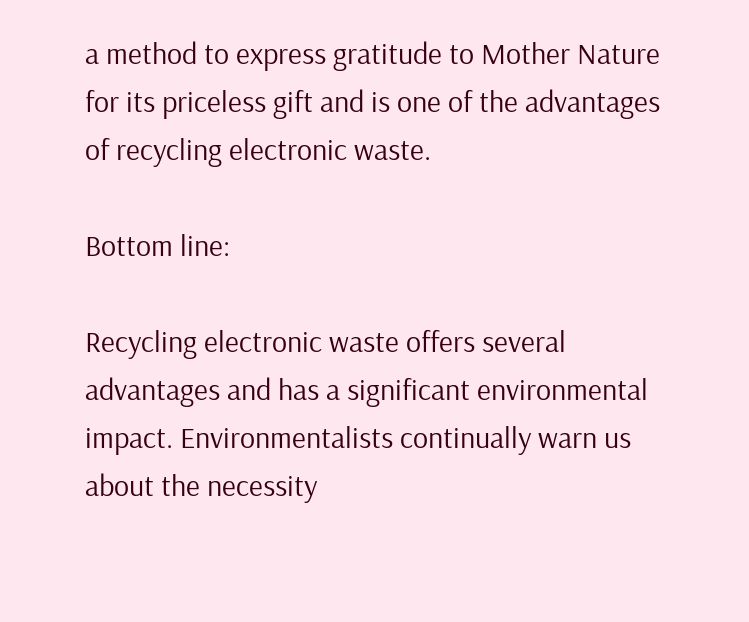a method to express gratitude to Mother Nature for its priceless gift and is one of the advantages of recycling electronic waste.

Bottom line:

Recycling electronic waste offers several advantages and has a significant environmental impact. Environmentalists continually warn us about the necessity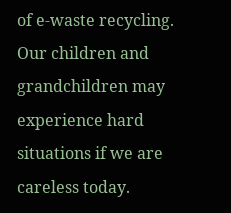of e-waste recycling. Our children and grandchildren may experience hard situations if we are careless today.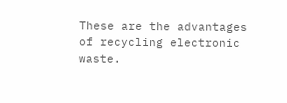These are the advantages of recycling electronic waste.